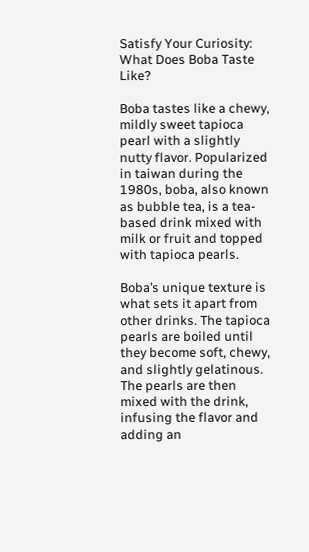Satisfy Your Curiosity: What Does Boba Taste Like?

Boba tastes like a chewy, mildly sweet tapioca pearl with a slightly nutty flavor. Popularized in taiwan during the 1980s, boba, also known as bubble tea, is a tea-based drink mixed with milk or fruit and topped with tapioca pearls.

Boba’s unique texture is what sets it apart from other drinks. The tapioca pearls are boiled until they become soft, chewy, and slightly gelatinous. The pearls are then mixed with the drink, infusing the flavor and adding an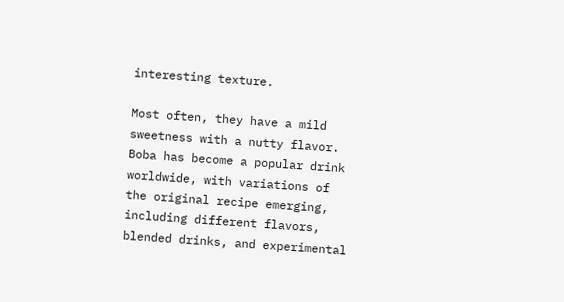interesting texture.

Most often, they have a mild sweetness with a nutty flavor. Boba has become a popular drink worldwide, with variations of the original recipe emerging, including different flavors, blended drinks, and experimental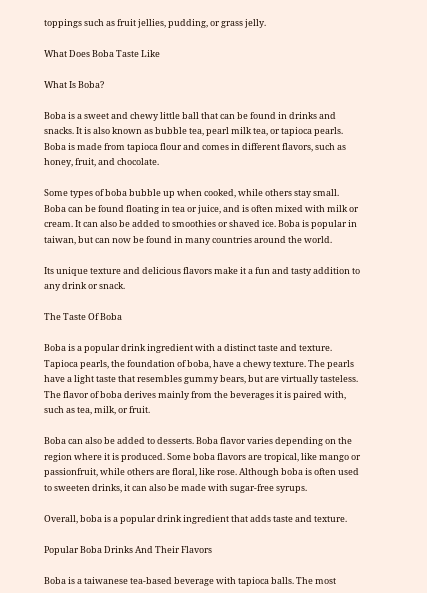toppings such as fruit jellies, pudding, or grass jelly.

What Does Boba Taste Like

What Is Boba?

Boba is a sweet and chewy little ball that can be found in drinks and snacks. It is also known as bubble tea, pearl milk tea, or tapioca pearls. Boba is made from tapioca flour and comes in different flavors, such as honey, fruit, and chocolate.

Some types of boba bubble up when cooked, while others stay small. Boba can be found floating in tea or juice, and is often mixed with milk or cream. It can also be added to smoothies or shaved ice. Boba is popular in taiwan, but can now be found in many countries around the world.

Its unique texture and delicious flavors make it a fun and tasty addition to any drink or snack.

The Taste Of Boba

Boba is a popular drink ingredient with a distinct taste and texture. Tapioca pearls, the foundation of boba, have a chewy texture. The pearls have a light taste that resembles gummy bears, but are virtually tasteless. The flavor of boba derives mainly from the beverages it is paired with, such as tea, milk, or fruit.

Boba can also be added to desserts. Boba flavor varies depending on the region where it is produced. Some boba flavors are tropical, like mango or passionfruit, while others are floral, like rose. Although boba is often used to sweeten drinks, it can also be made with sugar-free syrups.

Overall, boba is a popular drink ingredient that adds taste and texture.

Popular Boba Drinks And Their Flavors

Boba is a taiwanese tea-based beverage with tapioca balls. The most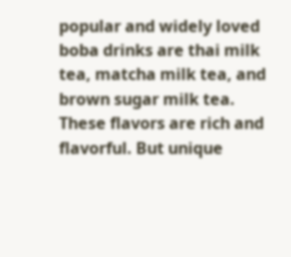popular and widely loved boba drinks are thai milk tea, matcha milk tea, and brown sugar milk tea. These flavors are rich and flavorful. But unique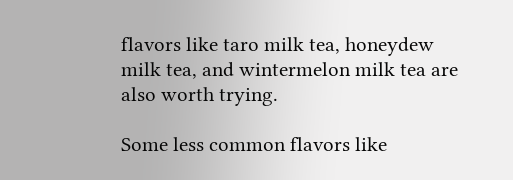flavors like taro milk tea, honeydew milk tea, and wintermelon milk tea are also worth trying.

Some less common flavors like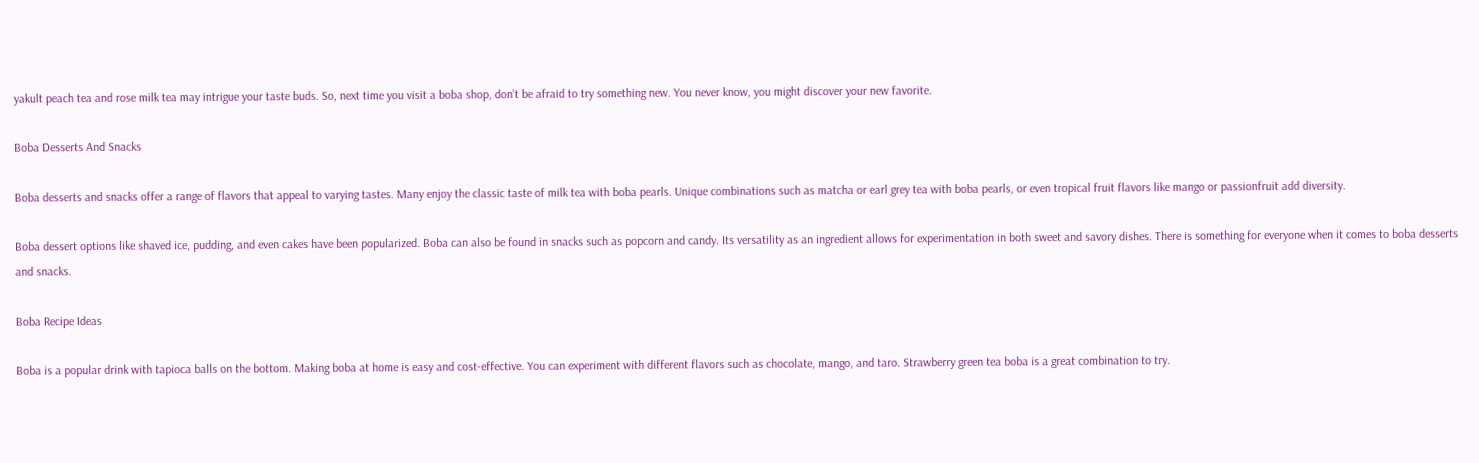yakult peach tea and rose milk tea may intrigue your taste buds. So, next time you visit a boba shop, don’t be afraid to try something new. You never know, you might discover your new favorite.

Boba Desserts And Snacks

Boba desserts and snacks offer a range of flavors that appeal to varying tastes. Many enjoy the classic taste of milk tea with boba pearls. Unique combinations such as matcha or earl grey tea with boba pearls, or even tropical fruit flavors like mango or passionfruit add diversity.

Boba dessert options like shaved ice, pudding, and even cakes have been popularized. Boba can also be found in snacks such as popcorn and candy. Its versatility as an ingredient allows for experimentation in both sweet and savory dishes. There is something for everyone when it comes to boba desserts and snacks.

Boba Recipe Ideas

Boba is a popular drink with tapioca balls on the bottom. Making boba at home is easy and cost-effective. You can experiment with different flavors such as chocolate, mango, and taro. Strawberry green tea boba is a great combination to try.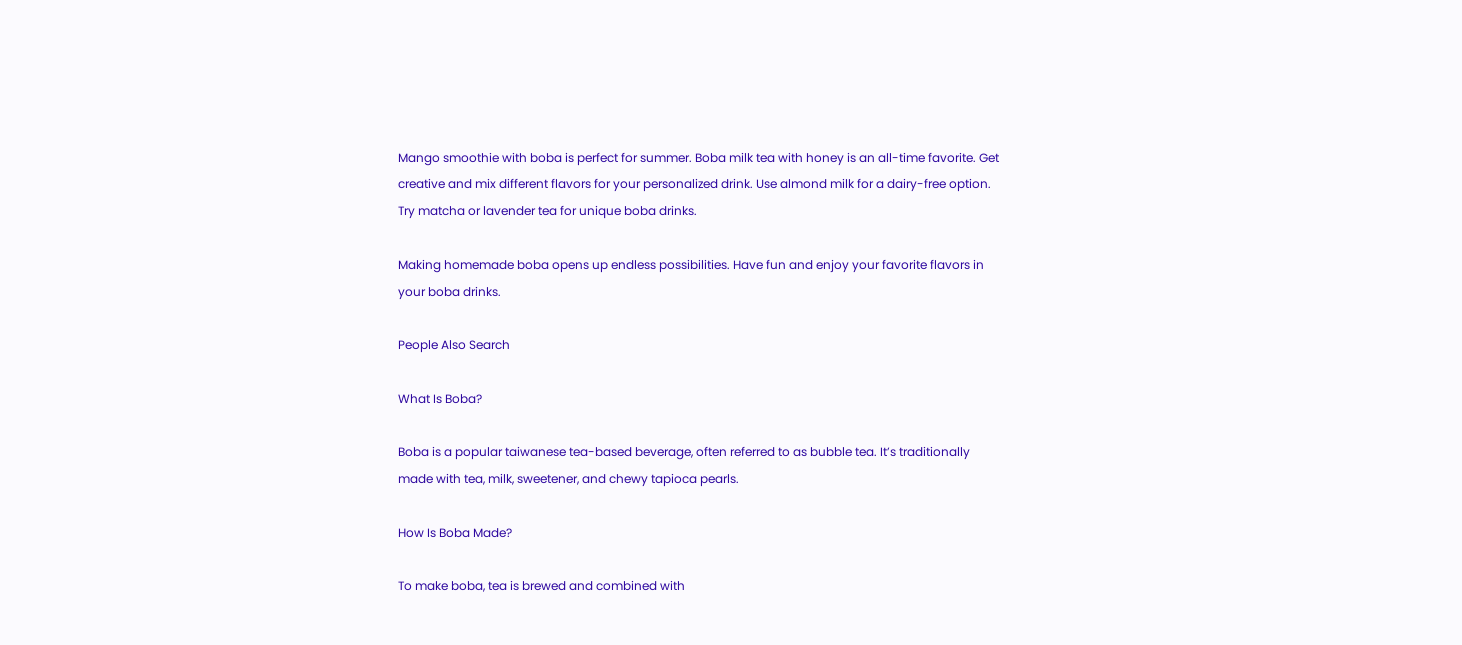Mango smoothie with boba is perfect for summer. Boba milk tea with honey is an all-time favorite. Get creative and mix different flavors for your personalized drink. Use almond milk for a dairy-free option. Try matcha or lavender tea for unique boba drinks.

Making homemade boba opens up endless possibilities. Have fun and enjoy your favorite flavors in your boba drinks.

People Also Search

What Is Boba?

Boba is a popular taiwanese tea-based beverage, often referred to as bubble tea. It’s traditionally made with tea, milk, sweetener, and chewy tapioca pearls.

How Is Boba Made?

To make boba, tea is brewed and combined with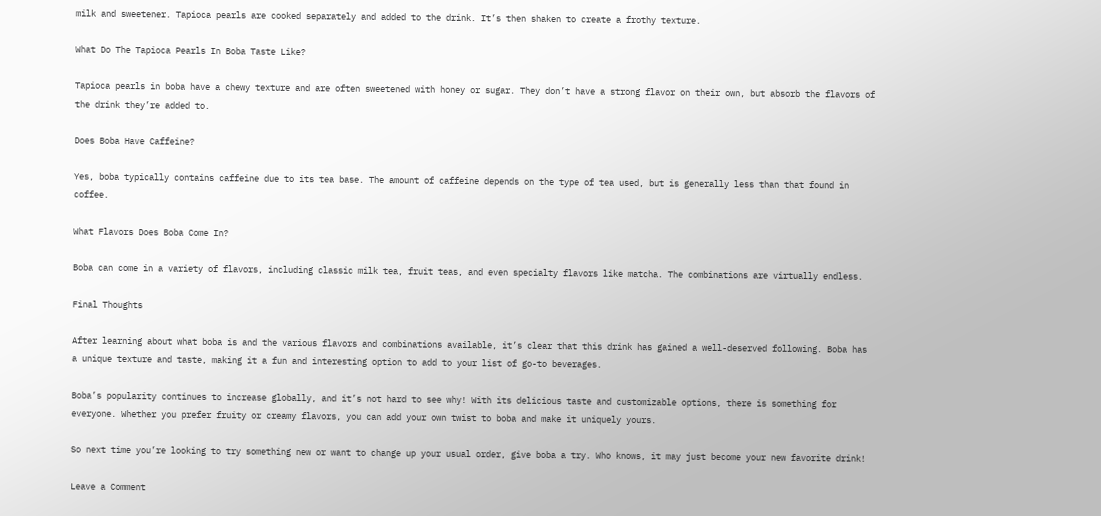milk and sweetener. Tapioca pearls are cooked separately and added to the drink. It’s then shaken to create a frothy texture.

What Do The Tapioca Pearls In Boba Taste Like?

Tapioca pearls in boba have a chewy texture and are often sweetened with honey or sugar. They don’t have a strong flavor on their own, but absorb the flavors of the drink they’re added to.

Does Boba Have Caffeine?

Yes, boba typically contains caffeine due to its tea base. The amount of caffeine depends on the type of tea used, but is generally less than that found in coffee.

What Flavors Does Boba Come In?

Boba can come in a variety of flavors, including classic milk tea, fruit teas, and even specialty flavors like matcha. The combinations are virtually endless.

Final Thoughts

After learning about what boba is and the various flavors and combinations available, it’s clear that this drink has gained a well-deserved following. Boba has a unique texture and taste, making it a fun and interesting option to add to your list of go-to beverages.

Boba’s popularity continues to increase globally, and it’s not hard to see why! With its delicious taste and customizable options, there is something for everyone. Whether you prefer fruity or creamy flavors, you can add your own twist to boba and make it uniquely yours.

So next time you’re looking to try something new or want to change up your usual order, give boba a try. Who knows, it may just become your new favorite drink!

Leave a Comment